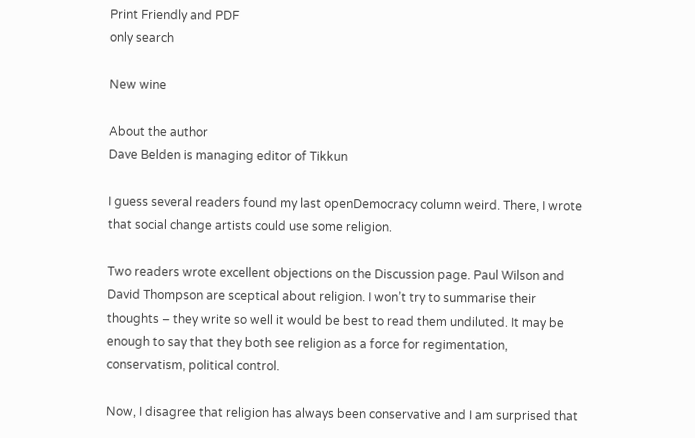Print Friendly and PDF
only search

New wine

About the author
Dave Belden is managing editor of Tikkun

I guess several readers found my last openDemocracy column weird. There, I wrote that social change artists could use some religion.

Two readers wrote excellent objections on the Discussion page. Paul Wilson and David Thompson are sceptical about religion. I won’t try to summarise their thoughts – they write so well it would be best to read them undiluted. It may be enough to say that they both see religion as a force for regimentation, conservatism, political control.

Now, I disagree that religion has always been conservative and I am surprised that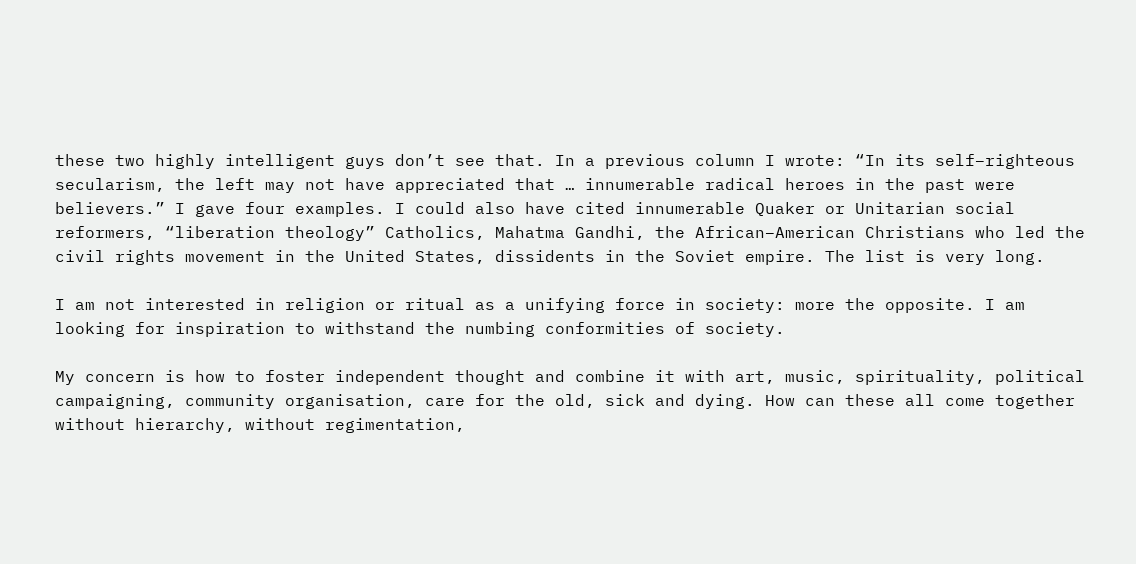these two highly intelligent guys don’t see that. In a previous column I wrote: “In its self–righteous secularism, the left may not have appreciated that … innumerable radical heroes in the past were believers.” I gave four examples. I could also have cited innumerable Quaker or Unitarian social reformers, “liberation theology” Catholics, Mahatma Gandhi, the African–American Christians who led the civil rights movement in the United States, dissidents in the Soviet empire. The list is very long.

I am not interested in religion or ritual as a unifying force in society: more the opposite. I am looking for inspiration to withstand the numbing conformities of society.

My concern is how to foster independent thought and combine it with art, music, spirituality, political campaigning, community organisation, care for the old, sick and dying. How can these all come together without hierarchy, without regimentation,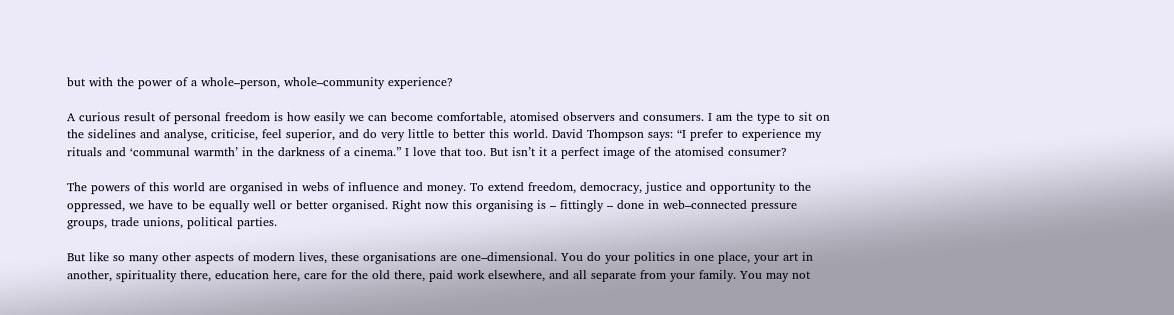but with the power of a whole–person, whole–community experience?

A curious result of personal freedom is how easily we can become comfortable, atomised observers and consumers. I am the type to sit on the sidelines and analyse, criticise, feel superior, and do very little to better this world. David Thompson says: “I prefer to experience my rituals and ‘communal warmth’ in the darkness of a cinema.” I love that too. But isn’t it a perfect image of the atomised consumer?

The powers of this world are organised in webs of influence and money. To extend freedom, democracy, justice and opportunity to the oppressed, we have to be equally well or better organised. Right now this organising is – fittingly – done in web–connected pressure groups, trade unions, political parties.

But like so many other aspects of modern lives, these organisations are one–dimensional. You do your politics in one place, your art in another, spirituality there, education here, care for the old there, paid work elsewhere, and all separate from your family. You may not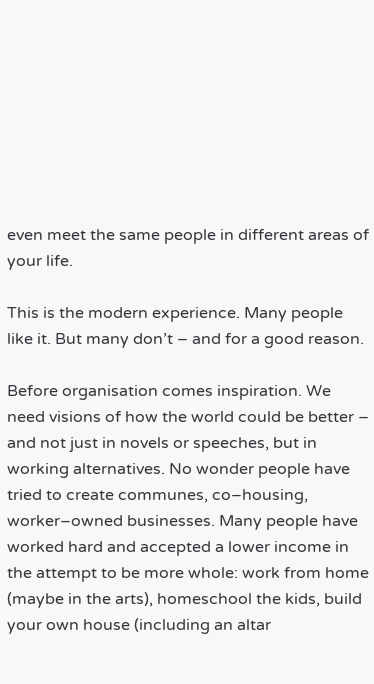even meet the same people in different areas of your life.

This is the modern experience. Many people like it. But many don’t – and for a good reason.

Before organisation comes inspiration. We need visions of how the world could be better – and not just in novels or speeches, but in working alternatives. No wonder people have tried to create communes, co–housing, worker–owned businesses. Many people have worked hard and accepted a lower income in the attempt to be more whole: work from home (maybe in the arts), homeschool the kids, build your own house (including an altar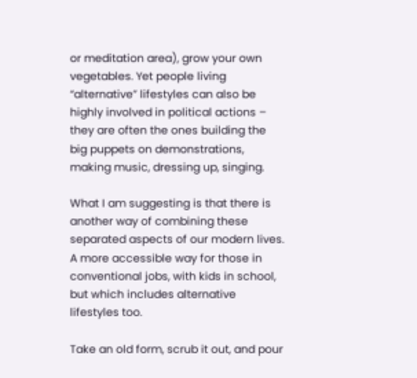or meditation area), grow your own vegetables. Yet people living “alternative” lifestyles can also be highly involved in political actions – they are often the ones building the big puppets on demonstrations, making music, dressing up, singing.

What I am suggesting is that there is another way of combining these separated aspects of our modern lives. A more accessible way for those in conventional jobs, with kids in school, but which includes alternative lifestyles too.

Take an old form, scrub it out, and pour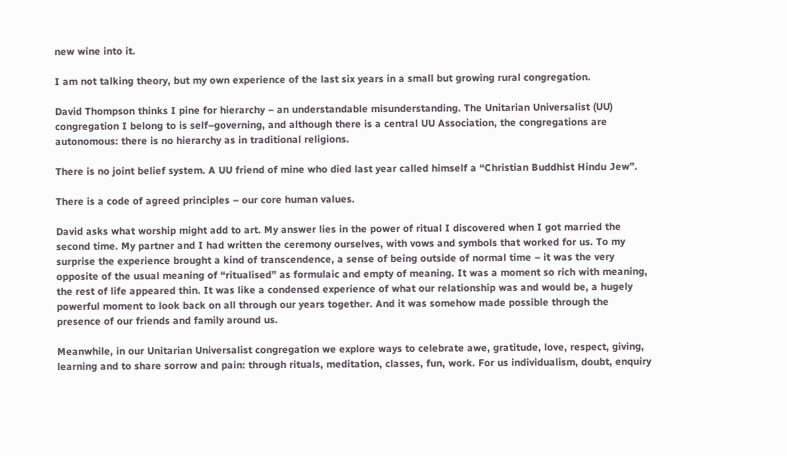new wine into it.

I am not talking theory, but my own experience of the last six years in a small but growing rural congregation.

David Thompson thinks I pine for hierarchy – an understandable misunderstanding. The Unitarian Universalist (UU) congregation I belong to is self–governing, and although there is a central UU Association, the congregations are autonomous: there is no hierarchy as in traditional religions.

There is no joint belief system. A UU friend of mine who died last year called himself a “Christian Buddhist Hindu Jew”.

There is a code of agreed principles – our core human values.

David asks what worship might add to art. My answer lies in the power of ritual I discovered when I got married the second time. My partner and I had written the ceremony ourselves, with vows and symbols that worked for us. To my surprise the experience brought a kind of transcendence, a sense of being outside of normal time – it was the very opposite of the usual meaning of “ritualised” as formulaic and empty of meaning. It was a moment so rich with meaning, the rest of life appeared thin. It was like a condensed experience of what our relationship was and would be, a hugely powerful moment to look back on all through our years together. And it was somehow made possible through the presence of our friends and family around us.

Meanwhile, in our Unitarian Universalist congregation we explore ways to celebrate awe, gratitude, love, respect, giving, learning and to share sorrow and pain: through rituals, meditation, classes, fun, work. For us individualism, doubt, enquiry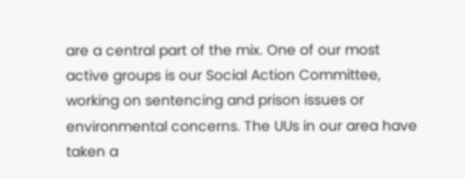are a central part of the mix. One of our most active groups is our Social Action Committee, working on sentencing and prison issues or environmental concerns. The UUs in our area have taken a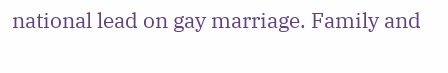national lead on gay marriage. Family and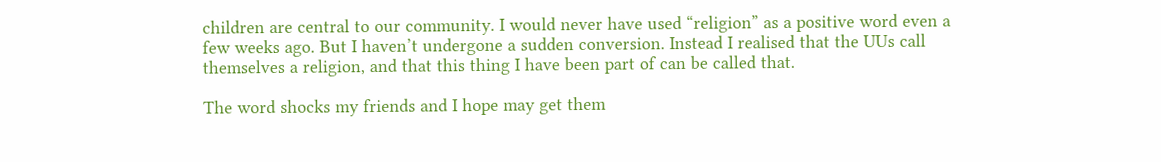children are central to our community. I would never have used “religion” as a positive word even a few weeks ago. But I haven’t undergone a sudden conversion. Instead I realised that the UUs call themselves a religion, and that this thing I have been part of can be called that.

The word shocks my friends and I hope may get them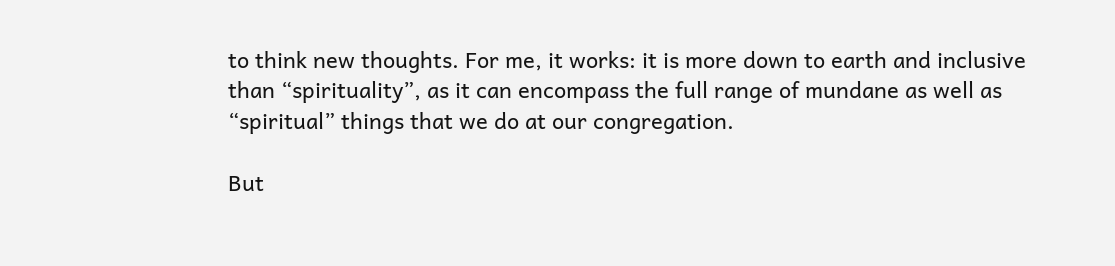to think new thoughts. For me, it works: it is more down to earth and inclusive than “spirituality”, as it can encompass the full range of mundane as well as “spiritual” things that we do at our congregation.

But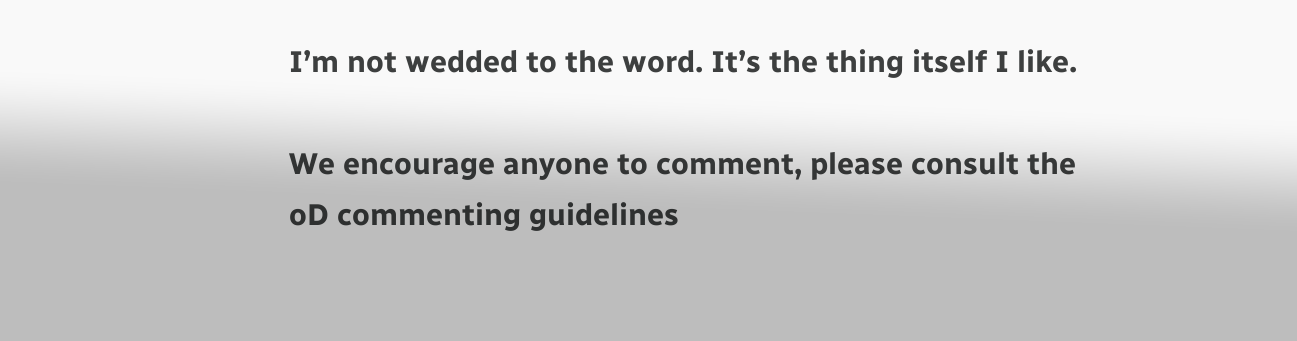I’m not wedded to the word. It’s the thing itself I like.

We encourage anyone to comment, please consult the
oD commenting guidelines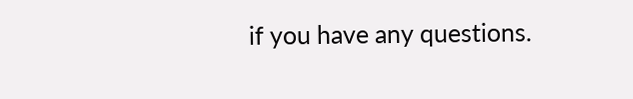if you have any questions.